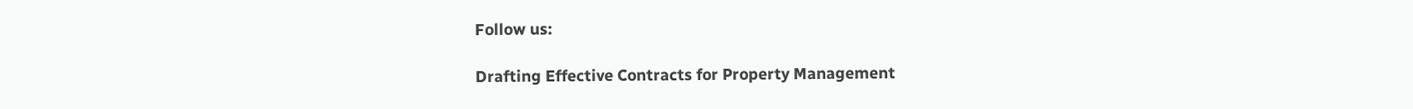Follow us:

Drafting Effective Contracts for Property Management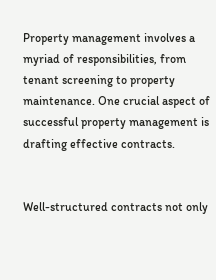Property management involves a myriad of responsibilities, from tenant screening to property maintenance. One crucial aspect of successful property management is drafting effective contracts.


Well-structured contracts not only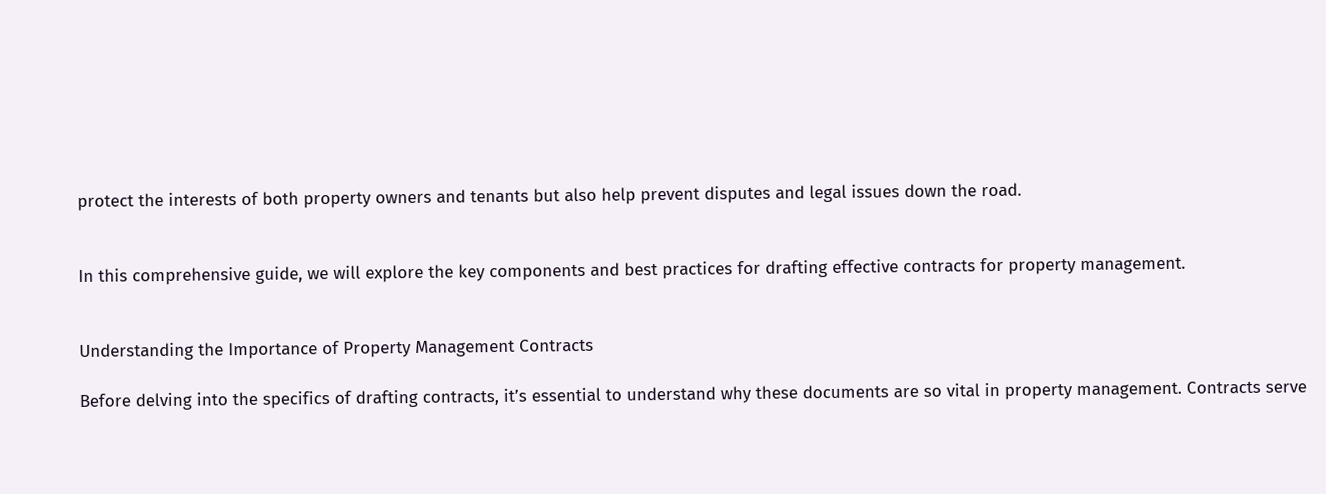protect the interests of both property owners and tenants but also help prevent disputes and legal issues down the road.


In this comprehensive guide, we will explore the key components and best practices for drafting effective contracts for property management.


Understanding the Importance of Property Management Contracts

Before delving into the specifics of drafting contracts, it’s essential to understand why these documents are so vital in property management. Contracts serve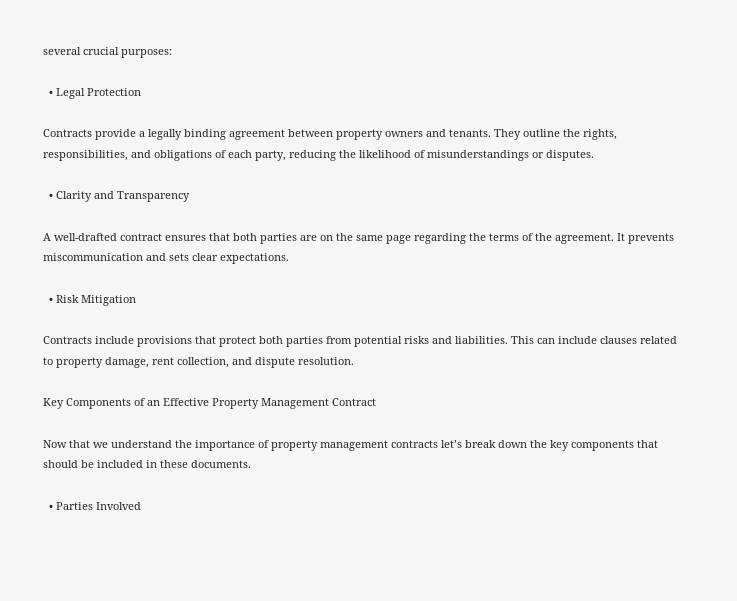several crucial purposes:

  • Legal Protection

Contracts provide a legally binding agreement between property owners and tenants. They outline the rights, responsibilities, and obligations of each party, reducing the likelihood of misunderstandings or disputes.

  • Clarity and Transparency

A well-drafted contract ensures that both parties are on the same page regarding the terms of the agreement. It prevents miscommunication and sets clear expectations.

  • Risk Mitigation

Contracts include provisions that protect both parties from potential risks and liabilities. This can include clauses related to property damage, rent collection, and dispute resolution.

Key Components of an Effective Property Management Contract

Now that we understand the importance of property management contracts let’s break down the key components that should be included in these documents.

  • Parties Involved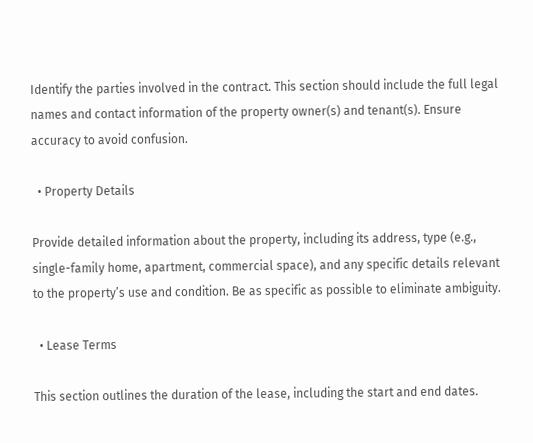Identify the parties involved in the contract. This section should include the full legal names and contact information of the property owner(s) and tenant(s). Ensure accuracy to avoid confusion.

  • Property Details

Provide detailed information about the property, including its address, type (e.g., single-family home, apartment, commercial space), and any specific details relevant to the property’s use and condition. Be as specific as possible to eliminate ambiguity.

  • Lease Terms

This section outlines the duration of the lease, including the start and end dates.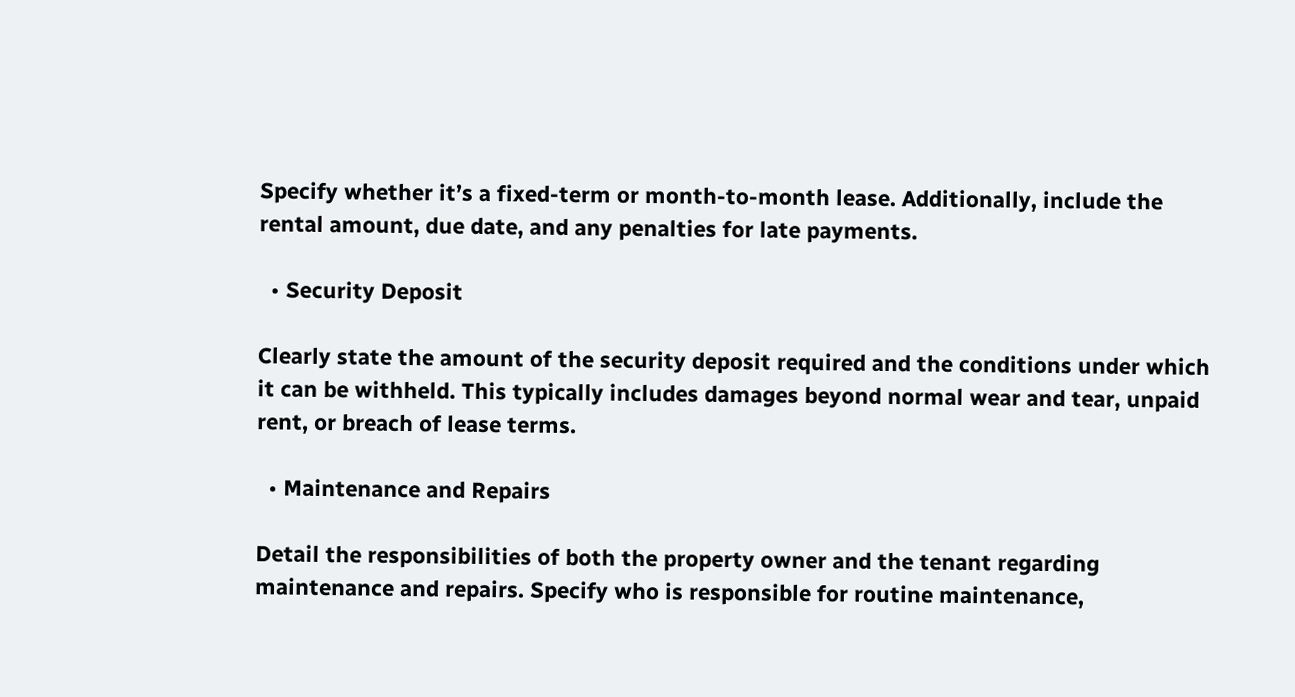Specify whether it’s a fixed-term or month-to-month lease. Additionally, include the rental amount, due date, and any penalties for late payments.

  • Security Deposit

Clearly state the amount of the security deposit required and the conditions under which it can be withheld. This typically includes damages beyond normal wear and tear, unpaid rent, or breach of lease terms.

  • Maintenance and Repairs

Detail the responsibilities of both the property owner and the tenant regarding maintenance and repairs. Specify who is responsible for routine maintenance,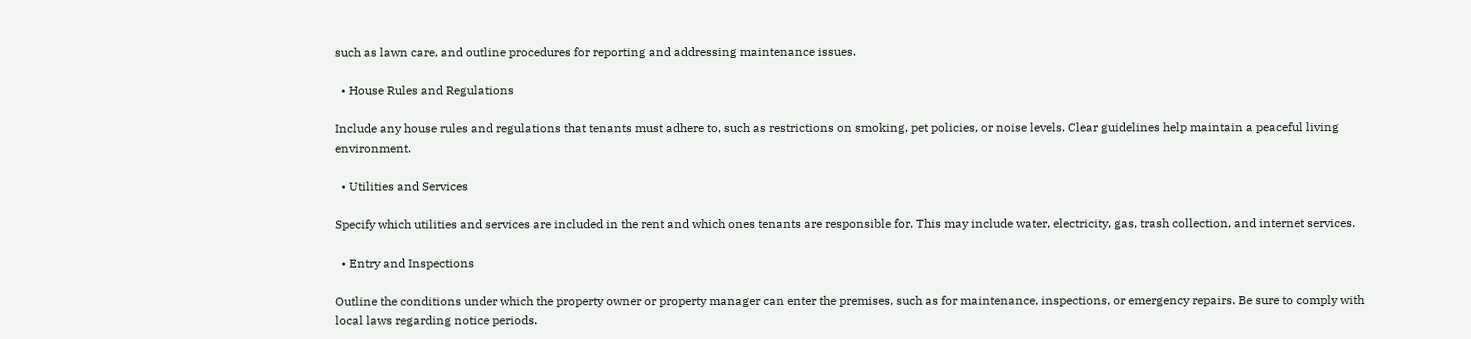such as lawn care, and outline procedures for reporting and addressing maintenance issues.

  • House Rules and Regulations

Include any house rules and regulations that tenants must adhere to, such as restrictions on smoking, pet policies, or noise levels. Clear guidelines help maintain a peaceful living environment.

  • Utilities and Services

Specify which utilities and services are included in the rent and which ones tenants are responsible for. This may include water, electricity, gas, trash collection, and internet services.

  • Entry and Inspections

Outline the conditions under which the property owner or property manager can enter the premises, such as for maintenance, inspections, or emergency repairs. Be sure to comply with local laws regarding notice periods.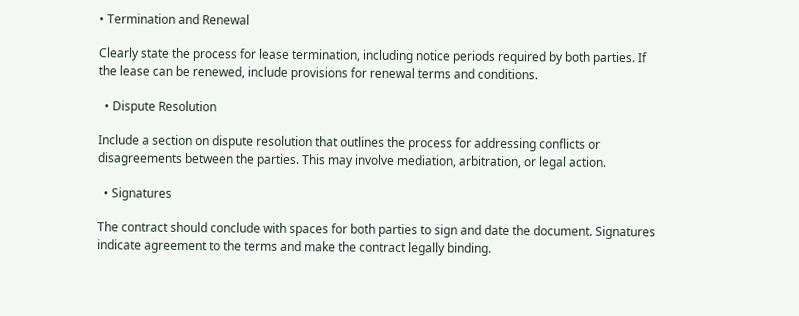• Termination and Renewal

Clearly state the process for lease termination, including notice periods required by both parties. If the lease can be renewed, include provisions for renewal terms and conditions.

  • Dispute Resolution

Include a section on dispute resolution that outlines the process for addressing conflicts or disagreements between the parties. This may involve mediation, arbitration, or legal action.

  • Signatures

The contract should conclude with spaces for both parties to sign and date the document. Signatures indicate agreement to the terms and make the contract legally binding.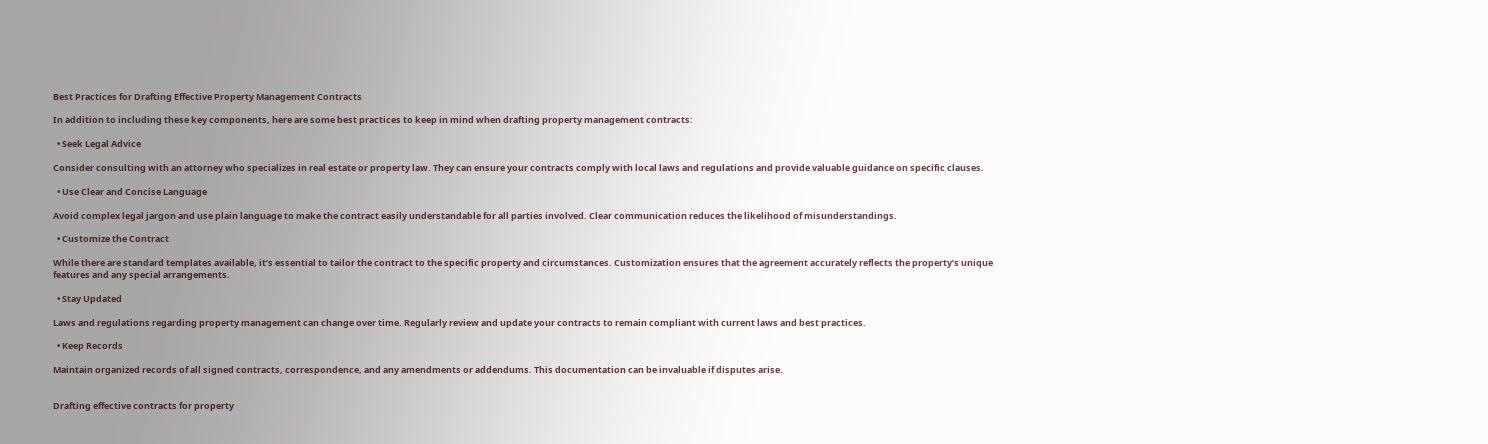Best Practices for Drafting Effective Property Management Contracts

In addition to including these key components, here are some best practices to keep in mind when drafting property management contracts:

  • Seek Legal Advice

Consider consulting with an attorney who specializes in real estate or property law. They can ensure your contracts comply with local laws and regulations and provide valuable guidance on specific clauses.

  • Use Clear and Concise Language

Avoid complex legal jargon and use plain language to make the contract easily understandable for all parties involved. Clear communication reduces the likelihood of misunderstandings.

  • Customize the Contract

While there are standard templates available, it’s essential to tailor the contract to the specific property and circumstances. Customization ensures that the agreement accurately reflects the property’s unique features and any special arrangements.

  • Stay Updated

Laws and regulations regarding property management can change over time. Regularly review and update your contracts to remain compliant with current laws and best practices.

  • Keep Records

Maintain organized records of all signed contracts, correspondence, and any amendments or addendums. This documentation can be invaluable if disputes arise.


Drafting effective contracts for property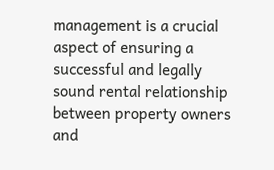management is a crucial aspect of ensuring a successful and legally sound rental relationship between property owners and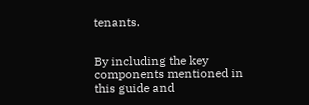tenants.


By including the key components mentioned in this guide and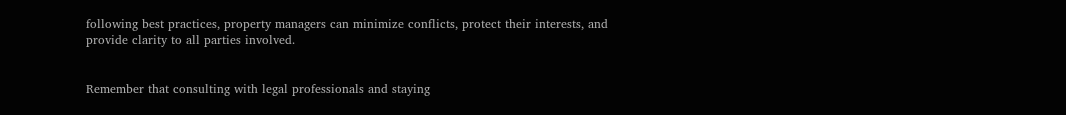following best practices, property managers can minimize conflicts, protect their interests, and provide clarity to all parties involved.


Remember that consulting with legal professionals and staying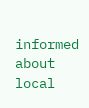informed about local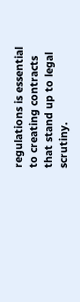regulations is essential to creating contracts that stand up to legal scrutiny.